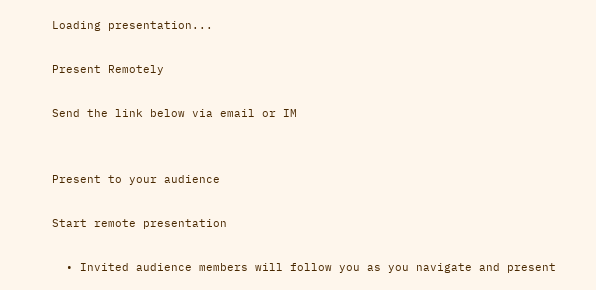Loading presentation...

Present Remotely

Send the link below via email or IM


Present to your audience

Start remote presentation

  • Invited audience members will follow you as you navigate and present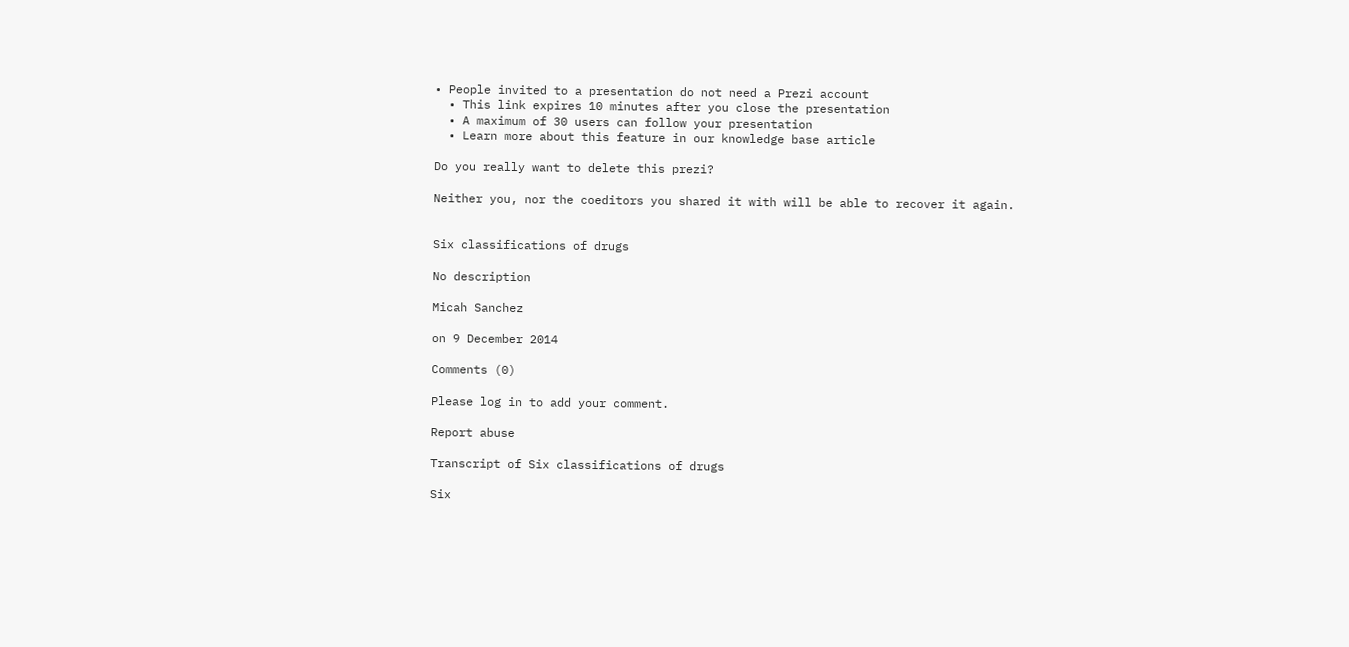• People invited to a presentation do not need a Prezi account
  • This link expires 10 minutes after you close the presentation
  • A maximum of 30 users can follow your presentation
  • Learn more about this feature in our knowledge base article

Do you really want to delete this prezi?

Neither you, nor the coeditors you shared it with will be able to recover it again.


Six classifications of drugs

No description

Micah Sanchez

on 9 December 2014

Comments (0)

Please log in to add your comment.

Report abuse

Transcript of Six classifications of drugs

Six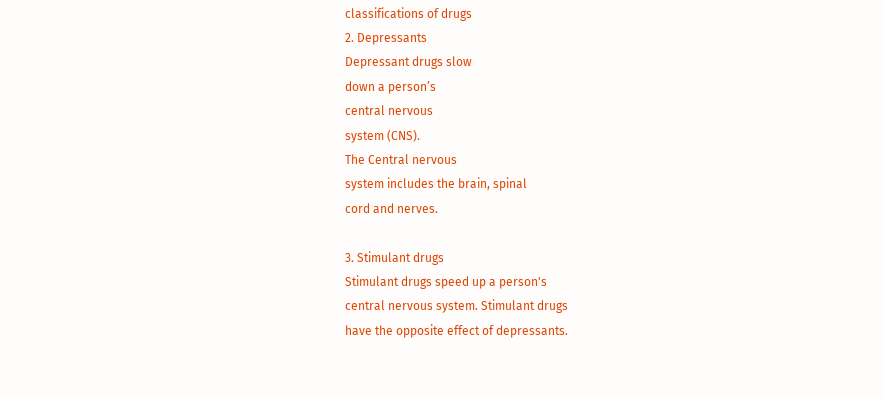classifications of drugs
2. Depressants
Depressant drugs slow
down a person’s
central nervous
system (CNS).
The Central nervous
system includes the brain, spinal
cord and nerves.

3. Stimulant drugs
Stimulant drugs speed up a person's
central nervous system. Stimulant drugs
have the opposite effect of depressants.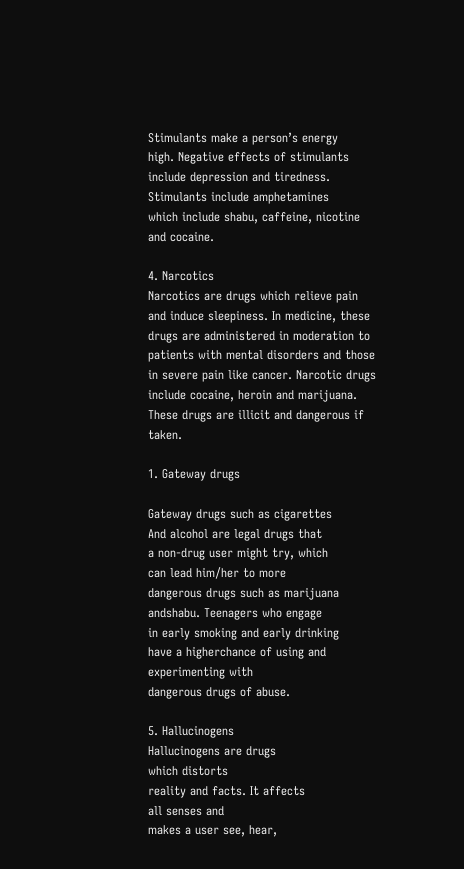Stimulants make a person’s energy
high. Negative effects of stimulants
include depression and tiredness.
Stimulants include amphetamines
which include shabu, caffeine, nicotine
and cocaine.

4. Narcotics
Narcotics are drugs which relieve pain and induce sleepiness. In medicine, these drugs are administered in moderation to patients with mental disorders and those in severe pain like cancer. Narcotic drugs include cocaine, heroin and marijuana. These drugs are illicit and dangerous if taken.

1. Gateway drugs

Gateway drugs such as cigarettes
And alcohol are legal drugs that
a non-drug user might try, which
can lead him/her to more
dangerous drugs such as marijuana
andshabu. Teenagers who engage
in early smoking and early drinking
have a higherchance of using and experimenting with
dangerous drugs of abuse.

5. Hallucinogens
Hallucinogens are drugs
which distorts
reality and facts. It affects
all senses and
makes a user see, hear,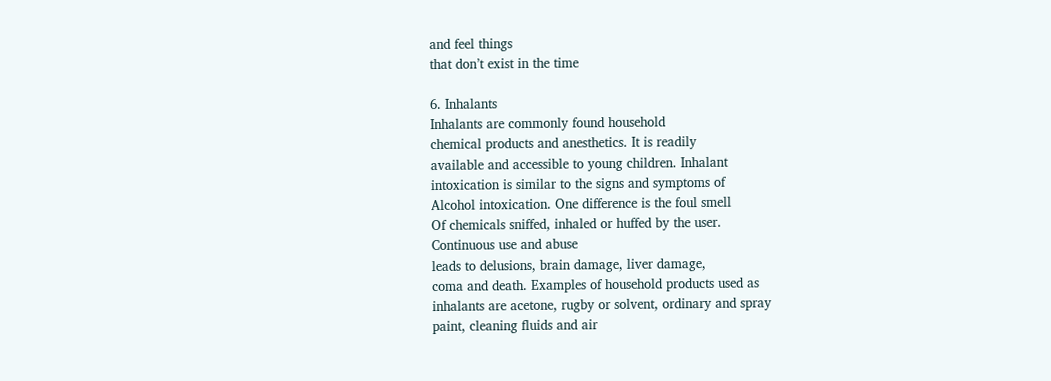and feel things
that don’t exist in the time

6. Inhalants
Inhalants are commonly found household
chemical products and anesthetics. It is readily
available and accessible to young children. Inhalant
intoxication is similar to the signs and symptoms of
Alcohol intoxication. One difference is the foul smell
Of chemicals sniffed, inhaled or huffed by the user.
Continuous use and abuse
leads to delusions, brain damage, liver damage,
coma and death. Examples of household products used as
inhalants are acetone, rugby or solvent, ordinary and spray
paint, cleaning fluids and air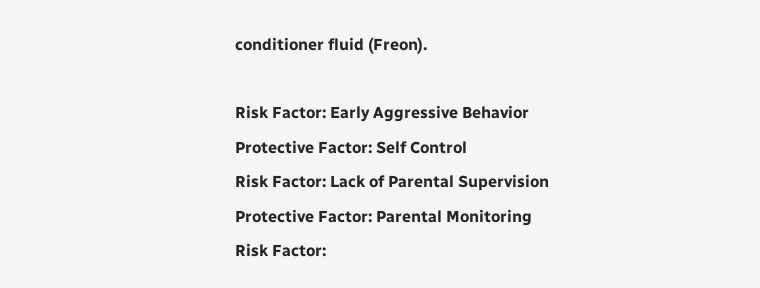conditioner fluid (Freon).

Risk Factor: Early Aggressive Behavior
Protective Factor: Self Control
Risk Factor: Lack of Parental Supervision
Protective Factor: Parental Monitoring
Risk Factor: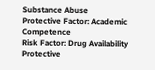Substance Abuse
Protective Factor: Academic Competence
Risk Factor: Drug Availability
Protective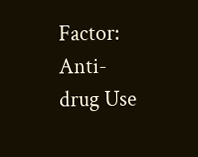Factor: Anti-drug Use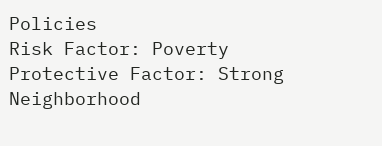Policies
Risk Factor: Poverty
Protective Factor: Strong Neighborhood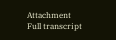Attachment
Full transcript